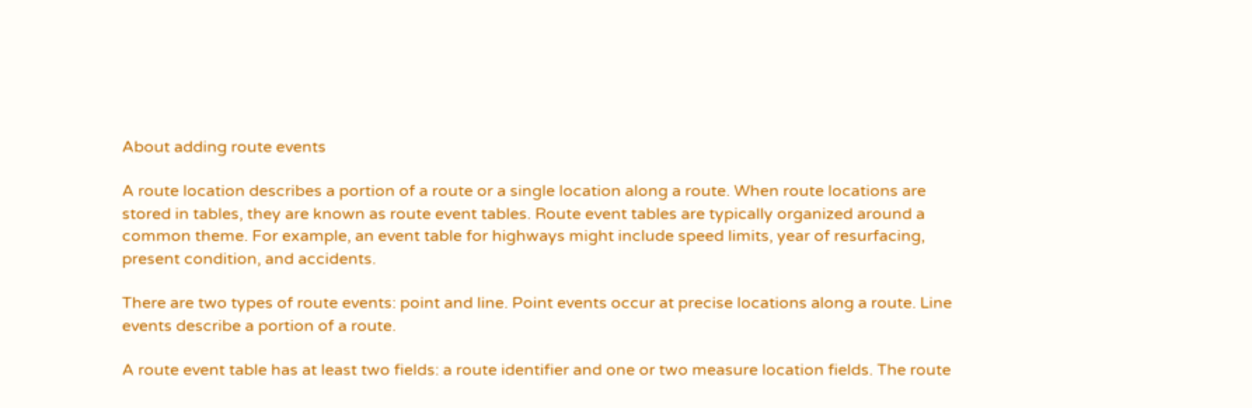About adding route events

A route location describes a portion of a route or a single location along a route. When route locations are stored in tables, they are known as route event tables. Route event tables are typically organized around a common theme. For example, an event table for highways might include speed limits, year of resurfacing, present condition, and accidents.

There are two types of route events: point and line. Point events occur at precise locations along a route. Line events describe a portion of a route.

A route event table has at least two fields: a route identifier and one or two measure location fields. The route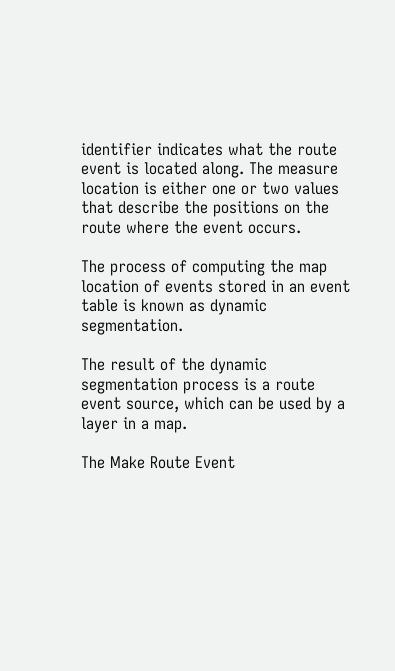identifier indicates what the route event is located along. The measure location is either one or two values that describe the positions on the route where the event occurs.

The process of computing the map location of events stored in an event table is known as dynamic segmentation.

The result of the dynamic segmentation process is a route event source, which can be used by a layer in a map.

The Make Route Event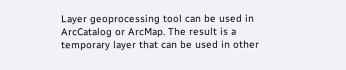Layer geoprocessing tool can be used in ArcCatalog or ArcMap. The result is a temporary layer that can be used in other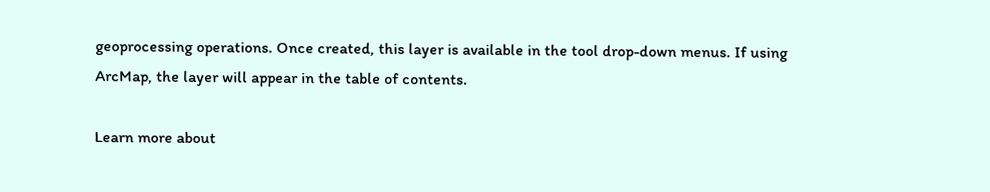geoprocessing operations. Once created, this layer is available in the tool drop-down menus. If using ArcMap, the layer will appear in the table of contents.

Learn more about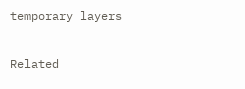temporary layers

Related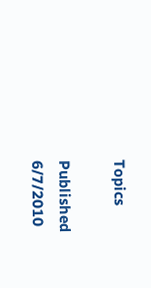Topics

Published 6/7/2010